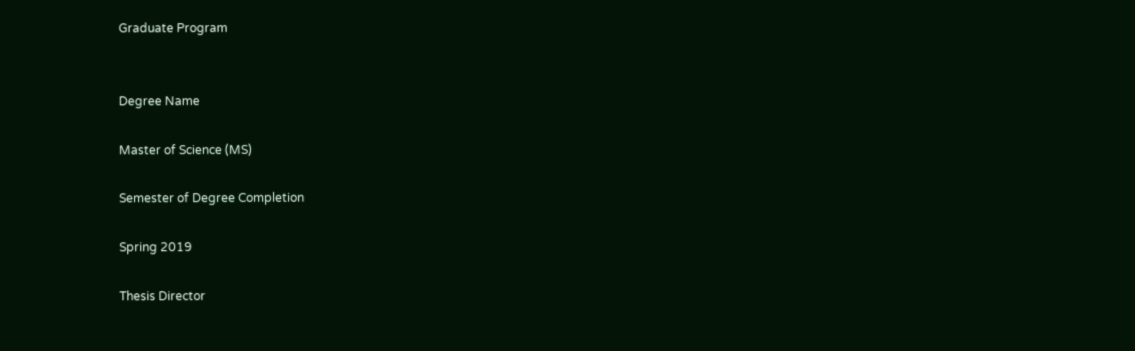Graduate Program


Degree Name

Master of Science (MS)

Semester of Degree Completion

Spring 2019

Thesis Director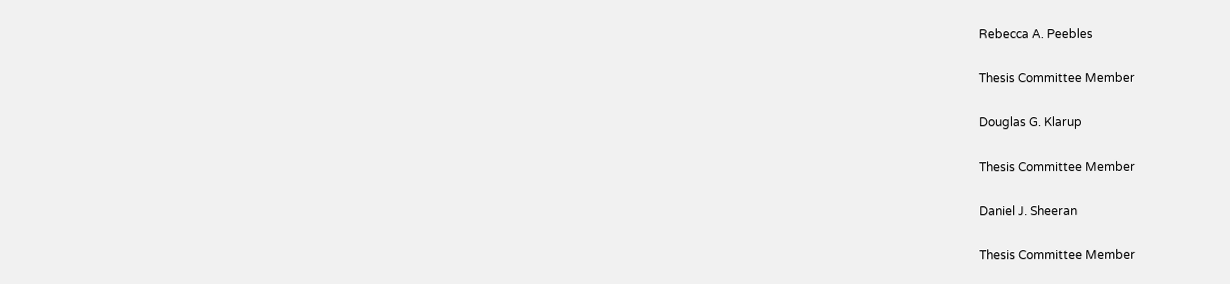Rebecca A. Peebles

Thesis Committee Member

Douglas G. Klarup

Thesis Committee Member

Daniel J. Sheeran

Thesis Committee Member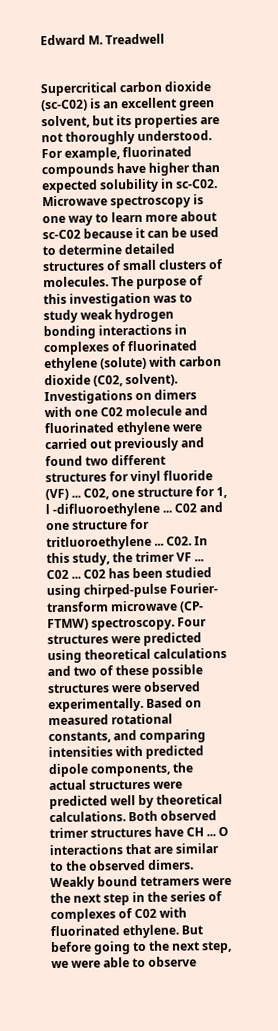Edward M. Treadwell


Supercritical carbon dioxide (sc-C02) is an excellent green solvent, but its properties are not thoroughly understood. For example, fluorinated compounds have higher than expected solubility in sc-C02. Microwave spectroscopy is one way to learn more about sc-C02 because it can be used to determine detailed structures of small clusters of molecules. The purpose of this investigation was to study weak hydrogen bonding interactions in complexes of fluorinated ethylene (solute) with carbon dioxide (C02, solvent). Investigations on dimers with one C02 molecule and fluorinated ethylene were carried out previously and found two different structures for vinyl fluoride (VF) ... C02, one structure for 1, l -difluoroethylene ... C02 and one structure for tritluoroethylene ... C02. In this study, the trimer VF ... C02 ... C02 has been studied using chirped-pulse Fourier-transform microwave (CP-FTMW) spectroscopy. Four structures were predicted using theoretical calculations and two of these possible structures were observed experimentally. Based on measured rotational constants, and comparing intensities with predicted dipole components, the actual structures were predicted well by theoretical calculations. Both observed trimer structures have CH ... O interactions that are similar to the observed dimers. Weakly bound tetramers were the next step in the series of complexes of C02 with fluorinated ethylene. But before going to the next step, we were able to observe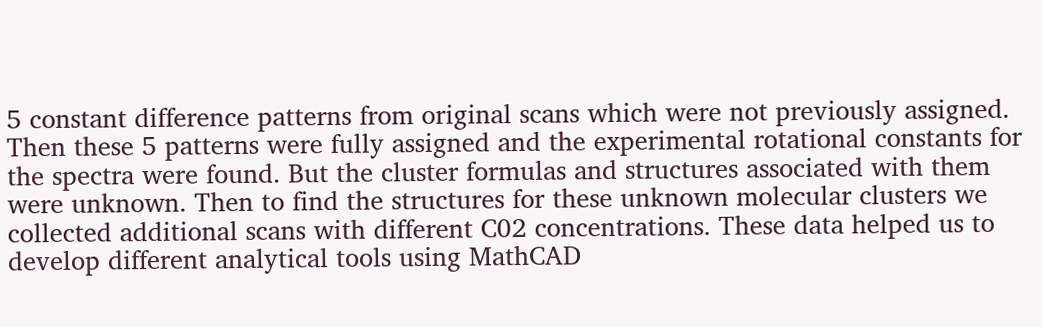5 constant difference patterns from original scans which were not previously assigned. Then these 5 patterns were fully assigned and the experimental rotational constants for the spectra were found. But the cluster formulas and structures associated with them were unknown. Then to find the structures for these unknown molecular clusters we collected additional scans with different C02 concentrations. These data helped us to develop different analytical tools using MathCAD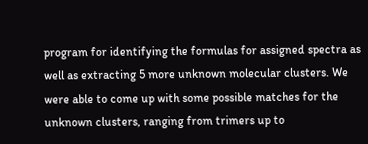program for identifying the formulas for assigned spectra as well as extracting 5 more unknown molecular clusters. We were able to come up with some possible matches for the unknown clusters, ranging from trimers up to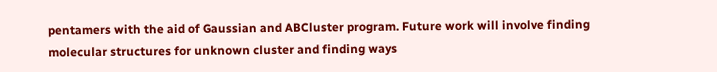pentamers with the aid of Gaussian and ABCluster program. Future work will involve finding molecular structures for unknown cluster and finding ways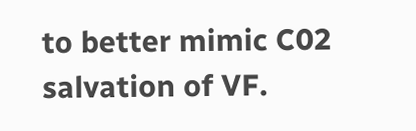to better mimic C02 salvation of VF.